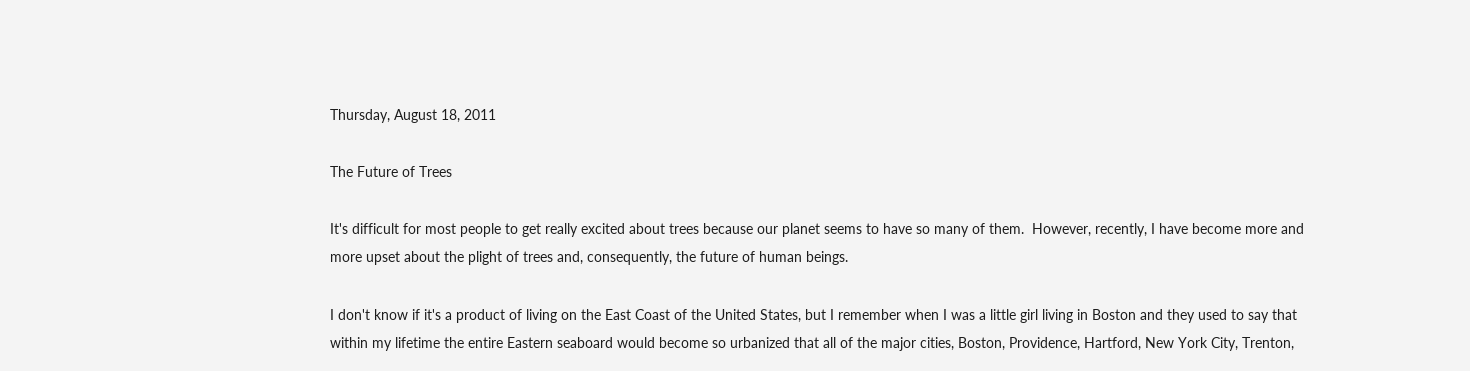Thursday, August 18, 2011

The Future of Trees

It's difficult for most people to get really excited about trees because our planet seems to have so many of them.  However, recently, I have become more and more upset about the plight of trees and, consequently, the future of human beings.

I don't know if it's a product of living on the East Coast of the United States, but I remember when I was a little girl living in Boston and they used to say that within my lifetime the entire Eastern seaboard would become so urbanized that all of the major cities, Boston, Providence, Hartford, New York City, Trenton,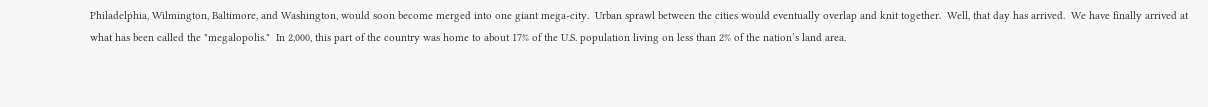Philadelphia, Wilmington, Baltimore, and Washington, would soon become merged into one giant mega-city.  Urban sprawl between the cities would eventually overlap and knit together.  Well, that day has arrived.  We have finally arrived at what has been called the "megalopolis."  In 2,000, this part of the country was home to about 17% of the U.S. population living on less than 2% of the nation’s land area.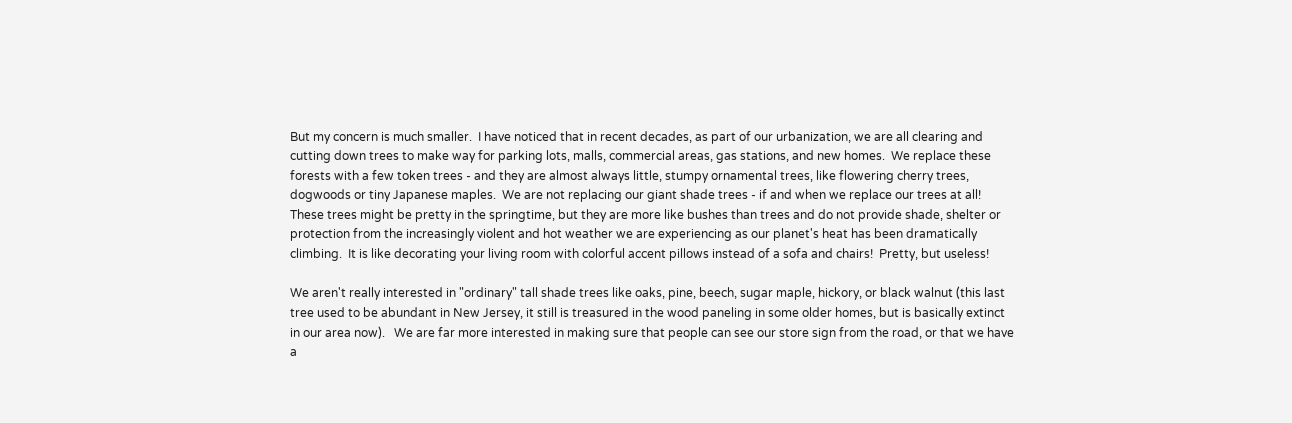But my concern is much smaller.  I have noticed that in recent decades, as part of our urbanization, we are all clearing and cutting down trees to make way for parking lots, malls, commercial areas, gas stations, and new homes.  We replace these forests with a few token trees - and they are almost always little, stumpy ornamental trees, like flowering cherry trees, dogwoods or tiny Japanese maples.  We are not replacing our giant shade trees - if and when we replace our trees at all!  These trees might be pretty in the springtime, but they are more like bushes than trees and do not provide shade, shelter or protection from the increasingly violent and hot weather we are experiencing as our planet's heat has been dramatically climbing.  It is like decorating your living room with colorful accent pillows instead of a sofa and chairs!  Pretty, but useless!

We aren't really interested in "ordinary" tall shade trees like oaks, pine, beech, sugar maple, hickory, or black walnut (this last tree used to be abundant in New Jersey, it still is treasured in the wood paneling in some older homes, but is basically extinct in our area now).   We are far more interested in making sure that people can see our store sign from the road, or that we have a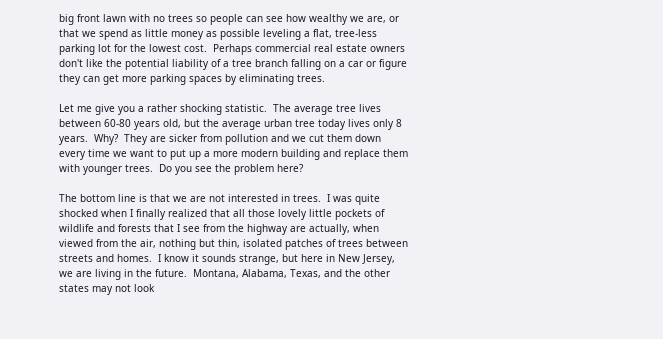big front lawn with no trees so people can see how wealthy we are, or that we spend as little money as possible leveling a flat, tree-less parking lot for the lowest cost.  Perhaps commercial real estate owners don't like the potential liability of a tree branch falling on a car or figure they can get more parking spaces by eliminating trees.

Let me give you a rather shocking statistic.  The average tree lives between 60-80 years old, but the average urban tree today lives only 8 years.  Why?  They are sicker from pollution and we cut them down every time we want to put up a more modern building and replace them with younger trees.  Do you see the problem here?

The bottom line is that we are not interested in trees.  I was quite shocked when I finally realized that all those lovely little pockets of wildlife and forests that I see from the highway are actually, when viewed from the air, nothing but thin, isolated patches of trees between streets and homes.  I know it sounds strange, but here in New Jersey, we are living in the future.  Montana, Alabama, Texas, and the other states may not look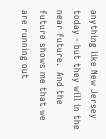anything like New Jersey today - but they will in the near future.  And the future shows me that we are running out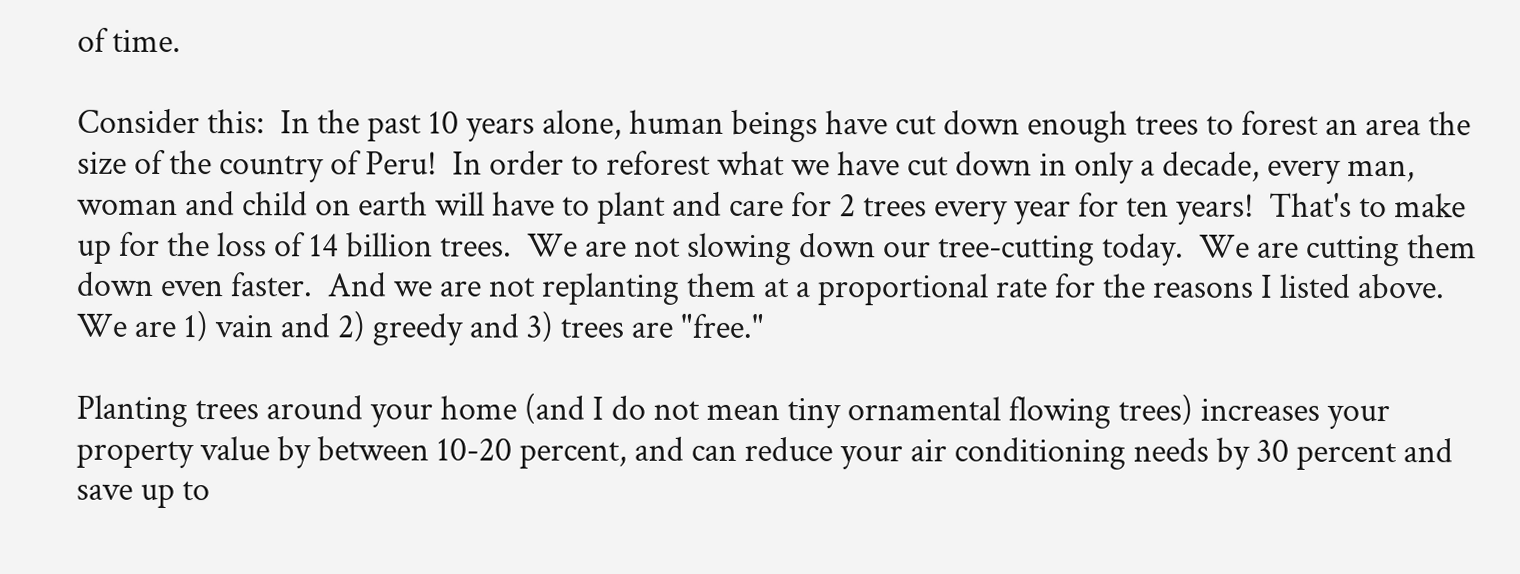of time.

Consider this:  In the past 10 years alone, human beings have cut down enough trees to forest an area the size of the country of Peru!  In order to reforest what we have cut down in only a decade, every man, woman and child on earth will have to plant and care for 2 trees every year for ten years!  That's to make up for the loss of 14 billion trees.  We are not slowing down our tree-cutting today.  We are cutting them down even faster.  And we are not replanting them at a proportional rate for the reasons I listed above.  We are 1) vain and 2) greedy and 3) trees are "free."

Planting trees around your home (and I do not mean tiny ornamental flowing trees) increases your property value by between 10-20 percent, and can reduce your air conditioning needs by 30 percent and save up to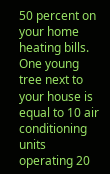50 percent on your home heating bills.  One young tree next to your house is equal to 10 air conditioning units operating 20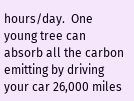hours/day.  One young tree can absorb all the carbon emitting by driving your car 26,000 miles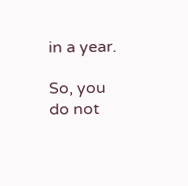in a year.

So, you do not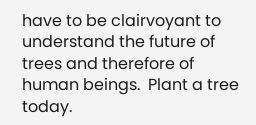have to be clairvoyant to understand the future of trees and therefore of human beings.  Plant a tree today.